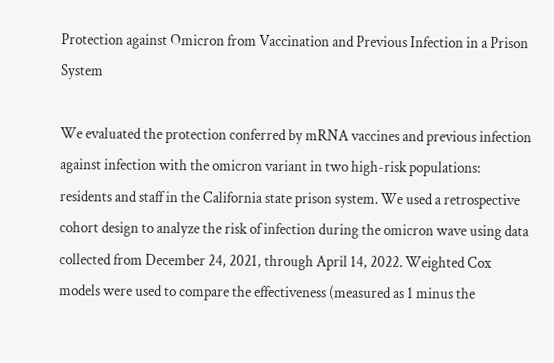Protection against Omicron from Vaccination and Previous Infection in a Prison System

We evaluated the protection conferred by mRNA vaccines and previous infection against infection with the omicron variant in two high-risk populations: residents and staff in the California state prison system. We used a retrospective cohort design to analyze the risk of infection during the omicron wave using data collected from December 24, 2021, through April 14, 2022. Weighted Cox models were used to compare the effectiveness (measured as 1 minus the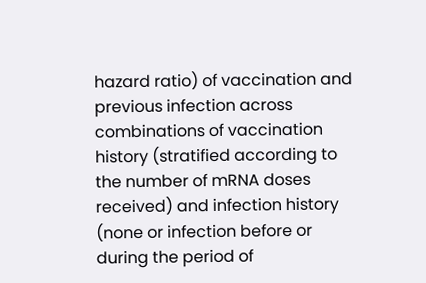hazard ratio) of vaccination and previous infection across combinations of vaccination history (stratified according to the number of mRNA doses received) and infection history (none or infection before or during the period of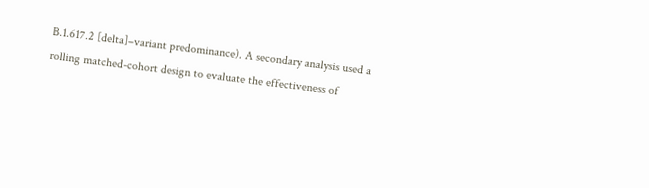B.1.617.2 [delta]–variant predominance). A secondary analysis used a rolling matched-cohort design to evaluate the effectiveness of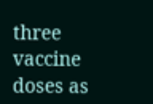three vaccine doses as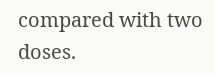compared with two doses.